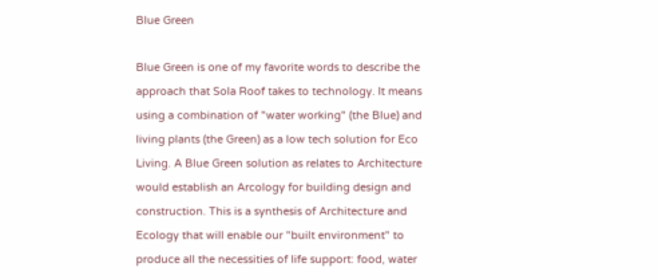Blue Green

Blue Green is one of my favorite words to describe the approach that Sola Roof takes to technology. It means using a combination of "water working" (the Blue) and living plants (the Green) as a low tech solution for Eco Living. A Blue Green solution as relates to Architecture would establish an Arcology for building design and construction. This is a synthesis of Architecture and Ecology that will enable our "built environment" to produce all the necessities of life support: food, water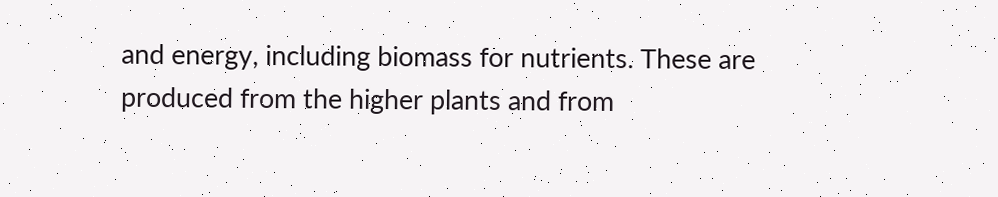and energy, including biomass for nutrients. These are produced from the higher plants and from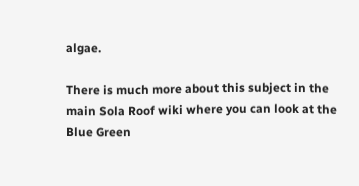algae.

There is much more about this subject in the main Sola Roof wiki where you can look at the Blue Green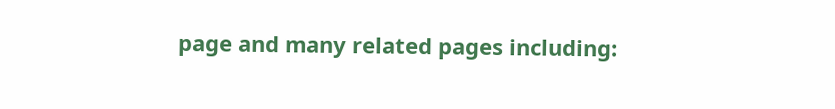page and many related pages including: